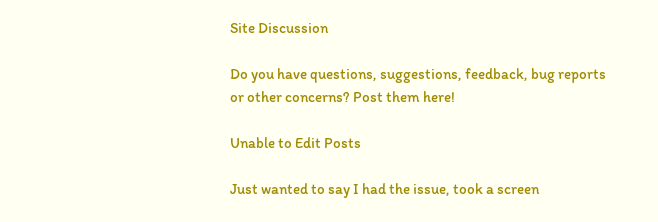Site Discussion

Do you have questions, suggestions, feedback, bug reports or other concerns? Post them here!

Unable to Edit Posts

Just wanted to say I had the issue, took a screen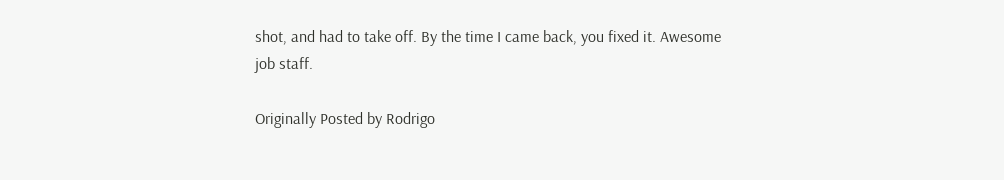shot, and had to take off. By the time I came back, you fixed it. Awesome job staff.

Originally Posted by Rodrigo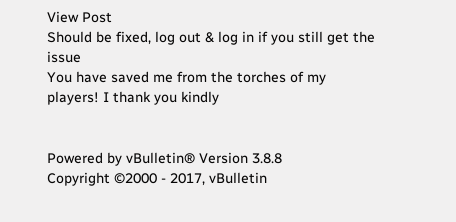View Post
Should be fixed, log out & log in if you still get the issue
You have saved me from the torches of my players! I thank you kindly


Powered by vBulletin® Version 3.8.8
Copyright ©2000 - 2017, vBulletin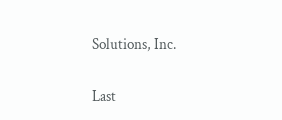Solutions, Inc.

Last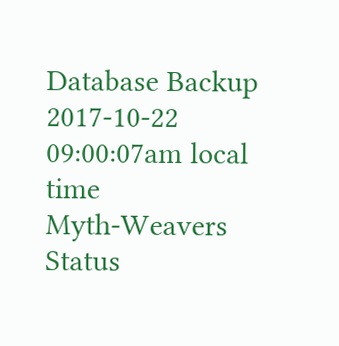Database Backup 2017-10-22 09:00:07am local time
Myth-Weavers Status